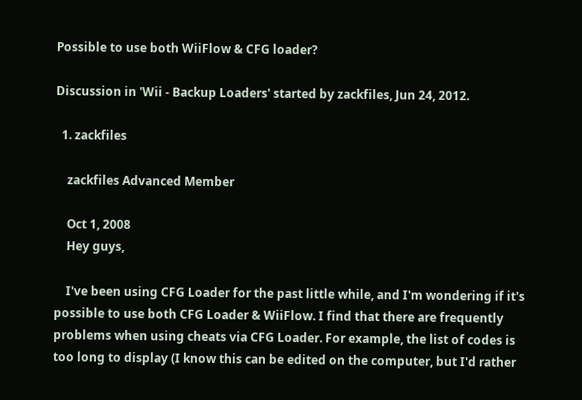Possible to use both WiiFlow & CFG loader?

Discussion in 'Wii - Backup Loaders' started by zackfiles, Jun 24, 2012.

  1. zackfiles

    zackfiles Advanced Member

    Oct 1, 2008
    Hey guys,

    I've been using CFG Loader for the past little while, and I'm wondering if it's possible to use both CFG Loader & WiiFlow. I find that there are frequently problems when using cheats via CFG Loader. For example, the list of codes is too long to display (I know this can be edited on the computer, but I'd rather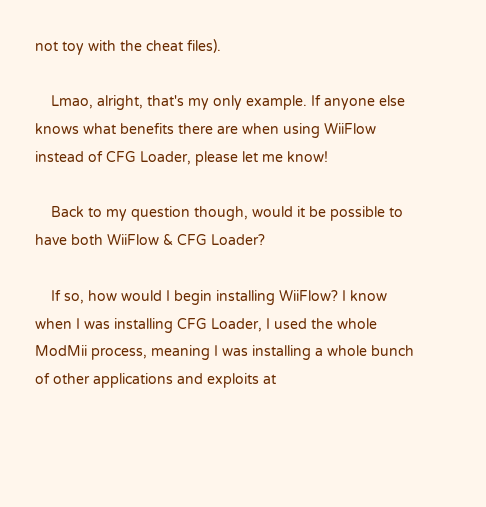not toy with the cheat files).

    Lmao, alright, that's my only example. If anyone else knows what benefits there are when using WiiFlow instead of CFG Loader, please let me know!

    Back to my question though, would it be possible to have both WiiFlow & CFG Loader?

    If so, how would I begin installing WiiFlow? I know when I was installing CFG Loader, I used the whole ModMii process, meaning I was installing a whole bunch of other applications and exploits at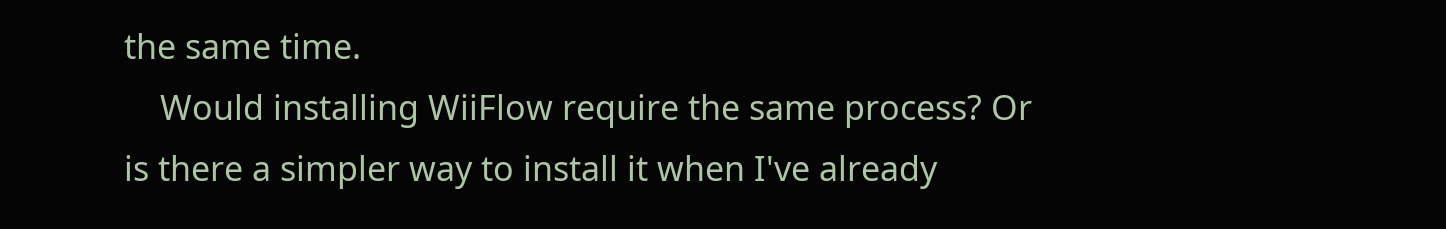the same time.
    Would installing WiiFlow require the same process? Or is there a simpler way to install it when I've already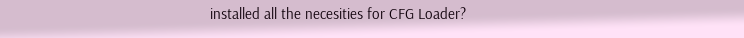installed all the necesities for CFG Loader?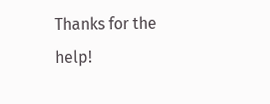Thanks for the help!